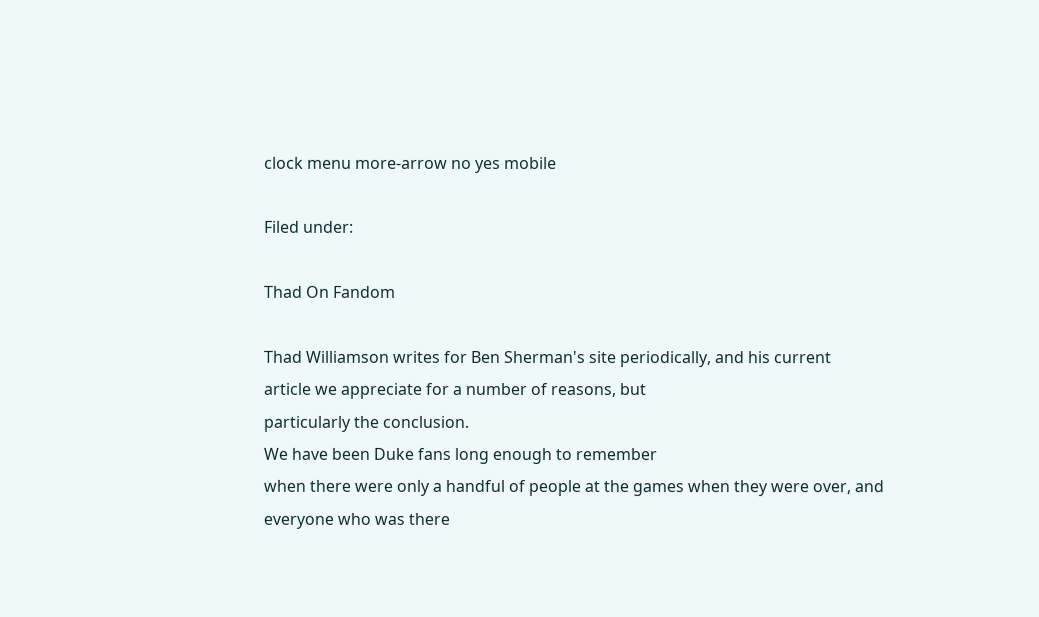clock menu more-arrow no yes mobile

Filed under:

Thad On Fandom

Thad Williamson writes for Ben Sherman's site periodically, and his current
article we appreciate for a number of reasons, but
particularly the conclusion.
We have been Duke fans long enough to remember
when there were only a handful of people at the games when they were over, and
everyone who was there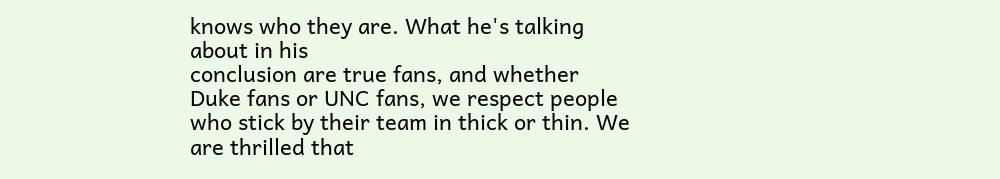knows who they are. What he's talking about in his
conclusion are true fans, and whether Duke fans or UNC fans, we respect people
who stick by their team in thick or thin. We are thrilled that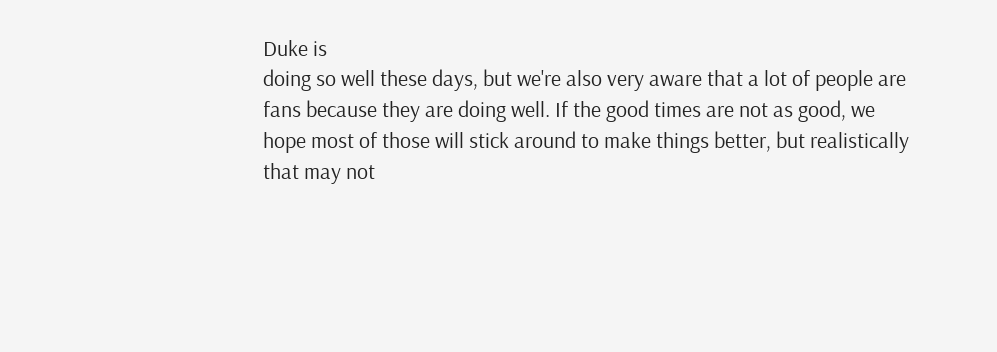Duke is
doing so well these days, but we're also very aware that a lot of people are
fans because they are doing well. If the good times are not as good, we
hope most of those will stick around to make things better, but realistically
that may not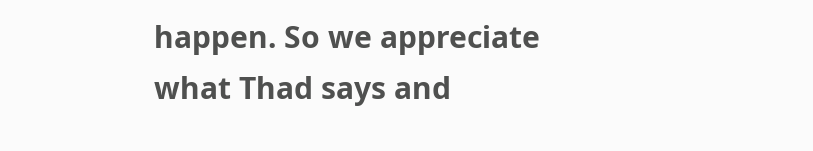happen. So we appreciate what Thad says and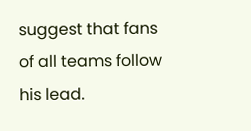suggest that fans
of all teams follow his lead.